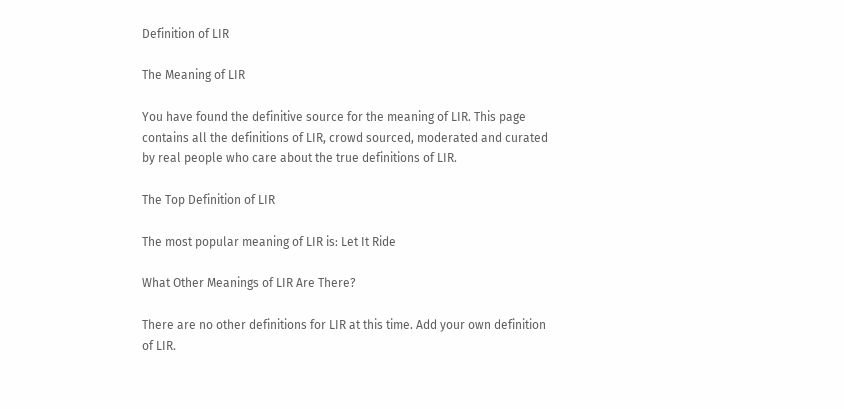Definition of LIR

The Meaning of LIR

You have found the definitive source for the meaning of LIR. This page contains all the definitions of LIR, crowd sourced, moderated and curated by real people who care about the true definitions of LIR.

The Top Definition of LIR

The most popular meaning of LIR is: Let It Ride

What Other Meanings of LIR Are There?

There are no other definitions for LIR at this time. Add your own definition of LIR.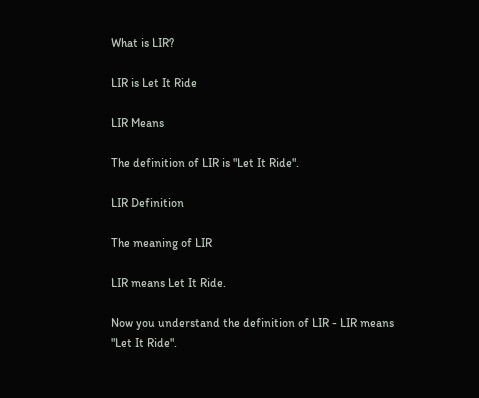What is LIR?

LIR is Let It Ride

LIR Means

The definition of LIR is "Let It Ride".

LIR Definition

The meaning of LIR

LIR means Let It Ride.

Now you understand the definition of LIR - LIR means "Let It Ride".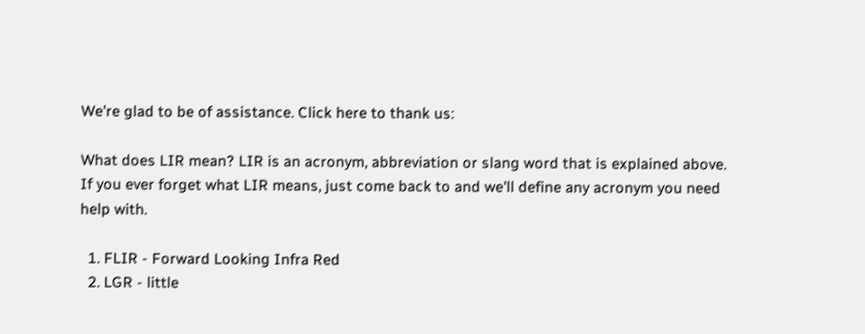We're glad to be of assistance. Click here to thank us:

What does LIR mean? LIR is an acronym, abbreviation or slang word that is explained above. If you ever forget what LIR means, just come back to and we'll define any acronym you need help with.

  1. FLIR - Forward Looking Infra Red
  2. LGR - little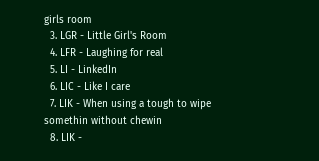girls room
  3. LGR - Little Girl's Room
  4. LFR - Laughing for real
  5. LI - LinkedIn
  6. LIC - Like I care
  7. LIK - When using a tough to wipe somethin without chewin
  8. LIK -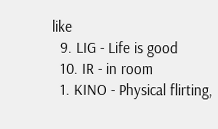like
  9. LIG - Life is good
  10. IR - in room
  1. KINO - Physical flirting,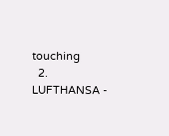touching
  2. LUFTHANSA -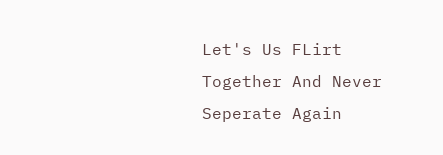Let's Us FLirt Together And Never Seperate Again